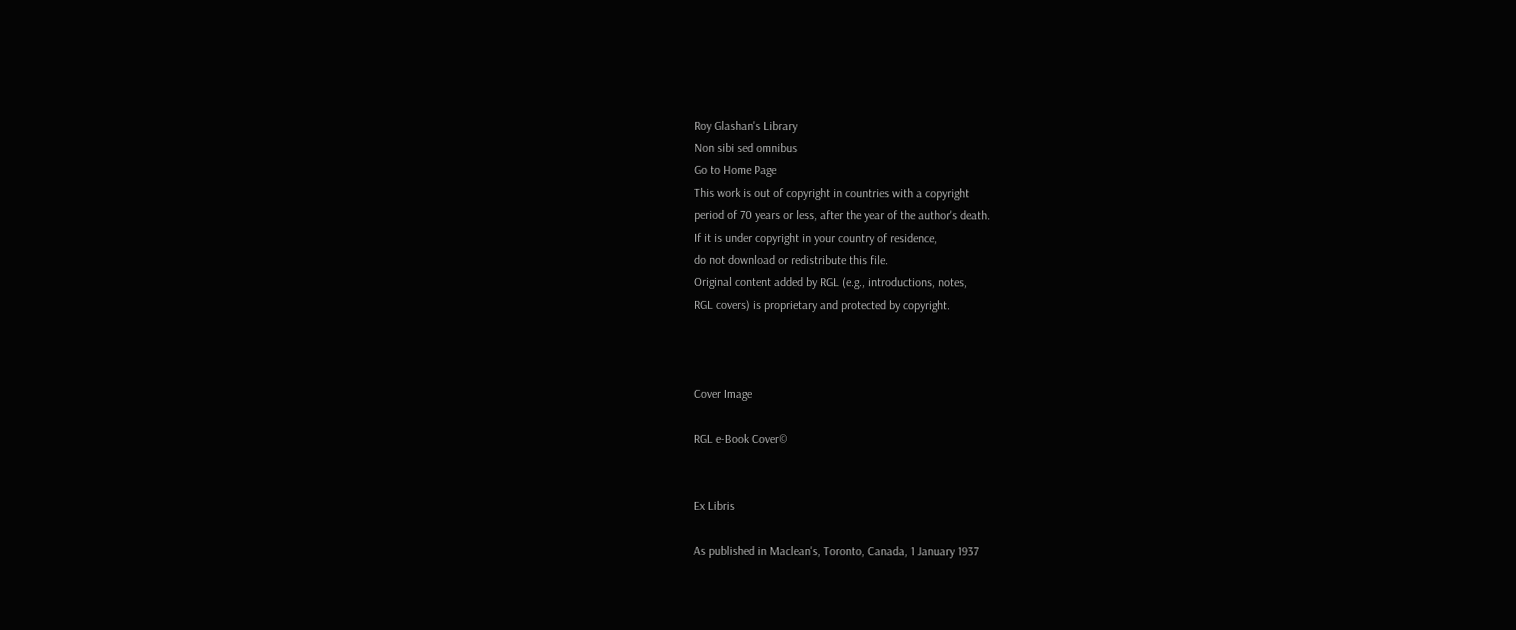Roy Glashan's Library
Non sibi sed omnibus
Go to Home Page
This work is out of copyright in countries with a copyright
period of 70 years or less, after the year of the author's death.
If it is under copyright in your country of residence,
do not download or redistribute this file.
Original content added by RGL (e.g., introductions, notes,
RGL covers) is proprietary and protected by copyright.



Cover Image

RGL e-Book Cover©


Ex Libris

As published in Maclean's, Toronto, Canada, 1 January 1937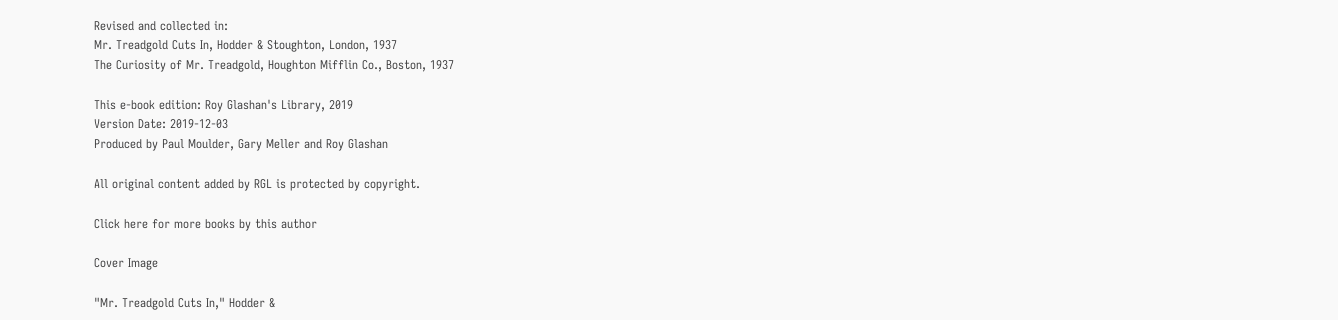Revised and collected in:
Mr. Treadgold Cuts In, Hodder & Stoughton, London, 1937
The Curiosity of Mr. Treadgold, Houghton Mifflin Co., Boston, 1937

This e-book edition: Roy Glashan's Library, 2019
Version Date: 2019-12-03
Produced by Paul Moulder, Gary Meller and Roy Glashan

All original content added by RGL is protected by copyright.

Click here for more books by this author

Cover Image

"Mr. Treadgold Cuts In," Hodder &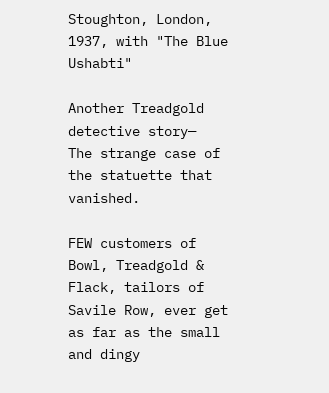Stoughton, London, 1937, with "The Blue Ushabti"

Another Treadgold detective story—
The strange case of the statuette that vanished.

FEW customers of Bowl, Treadgold & Flack, tailors of Savile Row, ever get as far as the small and dingy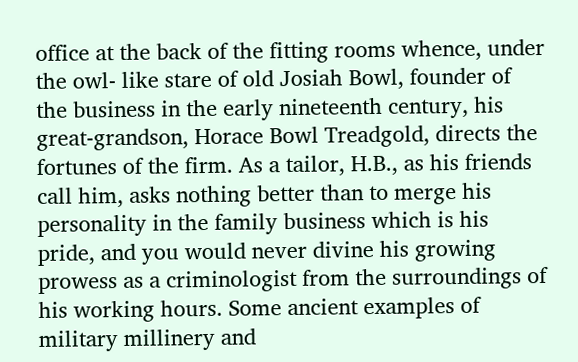office at the back of the fitting rooms whence, under the owl- like stare of old Josiah Bowl, founder of the business in the early nineteenth century, his great-grandson, Horace Bowl Treadgold, directs the fortunes of the firm. As a tailor, H.B., as his friends call him, asks nothing better than to merge his personality in the family business which is his pride, and you would never divine his growing prowess as a criminologist from the surroundings of his working hours. Some ancient examples of military millinery and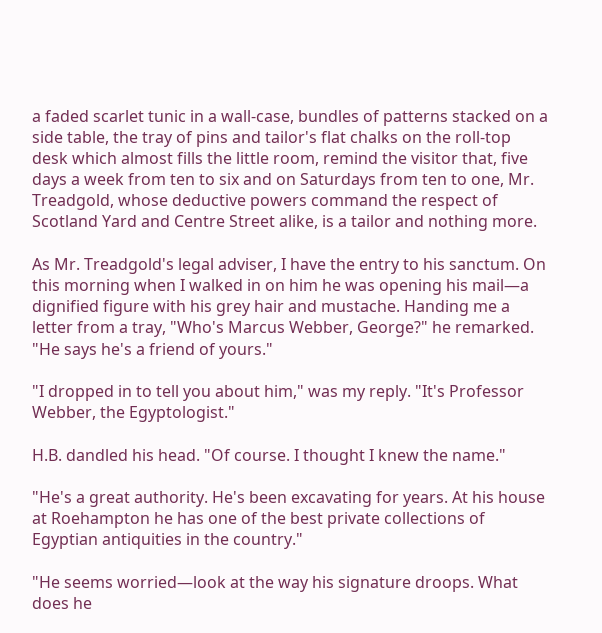a faded scarlet tunic in a wall-case, bundles of patterns stacked on a side table, the tray of pins and tailor's flat chalks on the roll-top desk which almost fills the little room, remind the visitor that, five days a week from ten to six and on Saturdays from ten to one, Mr. Treadgold, whose deductive powers command the respect of Scotland Yard and Centre Street alike, is a tailor and nothing more.

As Mr. Treadgold's legal adviser, I have the entry to his sanctum. On this morning when I walked in on him he was opening his mail—a dignified figure with his grey hair and mustache. Handing me a letter from a tray, "Who's Marcus Webber, George?" he remarked. "He says he's a friend of yours."

"I dropped in to tell you about him," was my reply. "It's Professor Webber, the Egyptologist."

H.B. dandled his head. "Of course. I thought I knew the name."

"He's a great authority. He's been excavating for years. At his house at Roehampton he has one of the best private collections of Egyptian antiquities in the country."

"He seems worried—look at the way his signature droops. What does he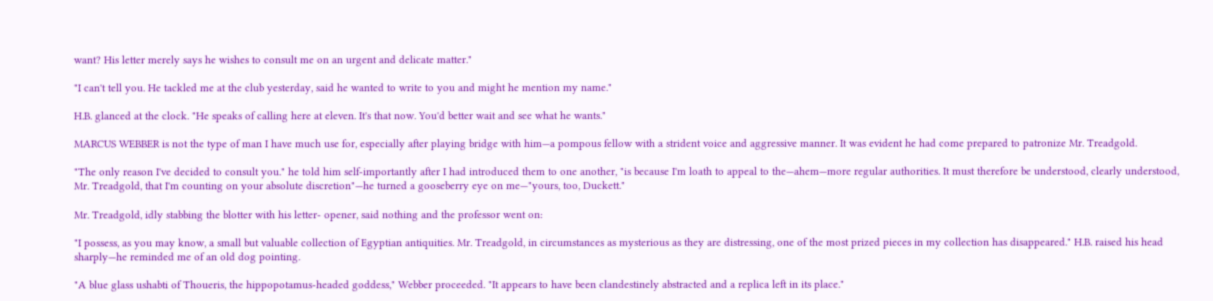want? His letter merely says he wishes to consult me on an urgent and delicate matter."

"I can't tell you. He tackled me at the club yesterday, said he wanted to write to you and might he mention my name."

H.B. glanced at the clock. "He speaks of calling here at eleven. It's that now. You'd better wait and see what he wants."

MARCUS WEBBER is not the type of man I have much use for, especially after playing bridge with him—a pompous fellow with a strident voice and aggressive manner. It was evident he had come prepared to patronize Mr. Treadgold.

"The only reason I've decided to consult you." he told him self-importantly after I had introduced them to one another, "is because I'm loath to appeal to the—ahem—more regular authorities. It must therefore be understood, clearly understood, Mr. Treadgold, that I'm counting on your absolute discretion"—he turned a gooseberry eye on me—"yours, too, Duckett."

Mr. Treadgold, idly stabbing the blotter with his letter- opener, said nothing and the professor went on:

"I possess, as you may know, a small but valuable collection of Egyptian antiquities. Mr. Treadgold, in circumstances as mysterious as they are distressing, one of the most prized pieces in my collection has disappeared." H.B. raised his head sharply—he reminded me of an old dog pointing.

"A blue glass ushabti of Thoueris, the hippopotamus-headed goddess," Webber proceeded. "It appears to have been clandestinely abstracted and a replica left in its place."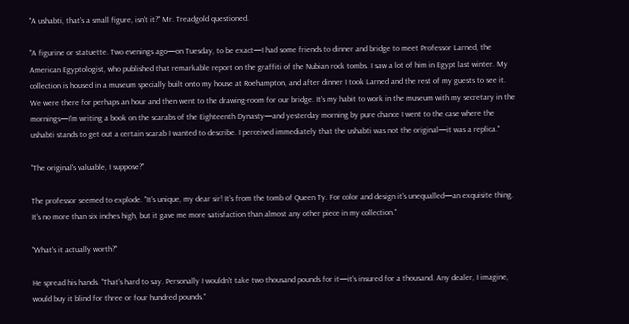"A ushabti, that's a small figure, isn't it?" Mr. Treadgold questioned.

"A figurine or statuette. Two evenings ago—on Tuesday, to be exact—I had some friends to dinner and bridge to meet Professor Larned, the American Egyptologist, who published that remarkable report on the graffiti of the Nubian rock tombs. I saw a lot of him in Egypt last winter. My collection is housed in a museum specially built onto my house at Roehampton, and after dinner I took Larned and the rest of my guests to see it. We were there for perhaps an hour and then went to the drawing-room for our bridge. It's my habit to work in the museum with my secretary in the mornings—I'm writing a book on the scarabs of the Eighteenth Dynasty—and yesterday morning by pure chance I went to the case where the ushabti stands to get out a certain scarab I wanted to describe. I perceived immediately that the ushabti was not the original—it was a replica."

"The original's valuable, I suppose?"

The professor seemed to explode. "It's unique, my dear sir! It's from the tomb of Queen Ty. For color and design it's unequalled—an exquisite thing. It's no more than six inches high, but it gave me more satisfaction than almost any other piece in my collection."

"What's it actually worth?"

He spread his hands. "That's hard to say. Personally I wouldn't take two thousand pounds for it—it's insured for a thousand. Any dealer, I imagine, would buy it blind for three or four hundred pounds."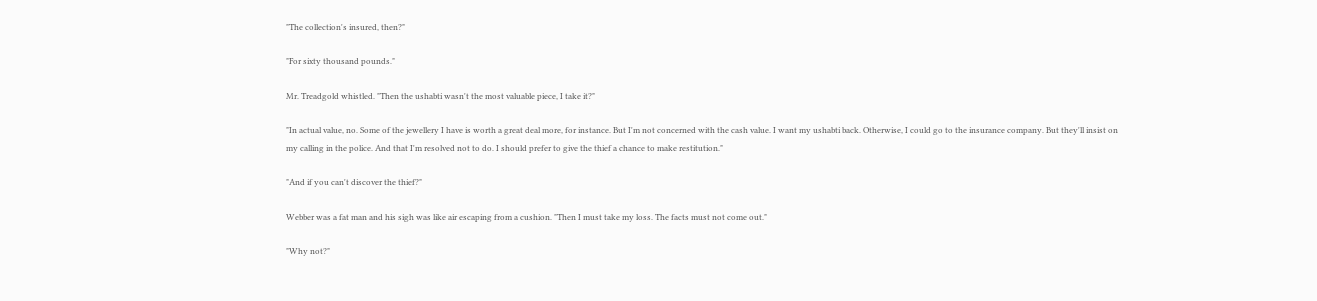"The collection's insured, then?"

"For sixty thousand pounds."

Mr. Treadgold whistled. "Then the ushabti wasn't the most valuable piece, I take it?"

"In actual value, no. Some of the jewellery I have is worth a great deal more, for instance. But I'm not concerned with the cash value. I want my ushabti back. Otherwise, I could go to the insurance company. But they'll insist on my calling in the police. And that I'm resolved not to do. I should prefer to give the thief a chance to make restitution."

"And if you can't discover the thief?"

Webber was a fat man and his sigh was like air escaping from a cushion. "Then I must take my loss. The facts must not come out."

"Why not?"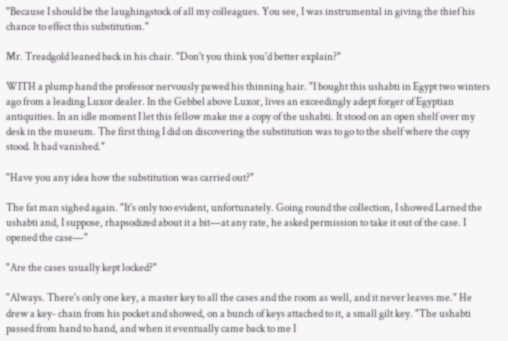"Because I should be the laughingstock of all my colleagues. You see, I was instrumental in giving the thief his chance to effect this substitution."

Mr. Treadgold leaned back in his chair. "Don't you think you'd better explain?"

WITH a plump hand the professor nervously pawed his thinning hair. "I bought this ushabti in Egypt two winters ago from a leading Luxor dealer. In the Gebbel above Luxor, lives an exceedingly adept forger of Egyptian antiquities. In an idle moment I let this fellow make me a copy of the ushabti. It stood on an open shelf over my desk in the museum. The first thing I did on discovering the substitution was to go to the shelf where the copy stood. It had vanished."

"Have you any idea how the substitution was carried out?"

The fat man sighed again. "It's only too evident, unfortunately. Going round the collection, I showed Larned the ushabti and, I suppose, rhapsodized about it a bit—at any rate, he asked permission to take it out of the case. I opened the case—"

"Are the cases usually kept locked?"

"Always. There's only one key, a master key to all the cases and the room as well, and it never leaves me." He drew a key- chain from his pocket and showed, on a bunch of keys attached to it, a small gilt key. "The ushabti passed from hand to hand, and when it eventually came back to me I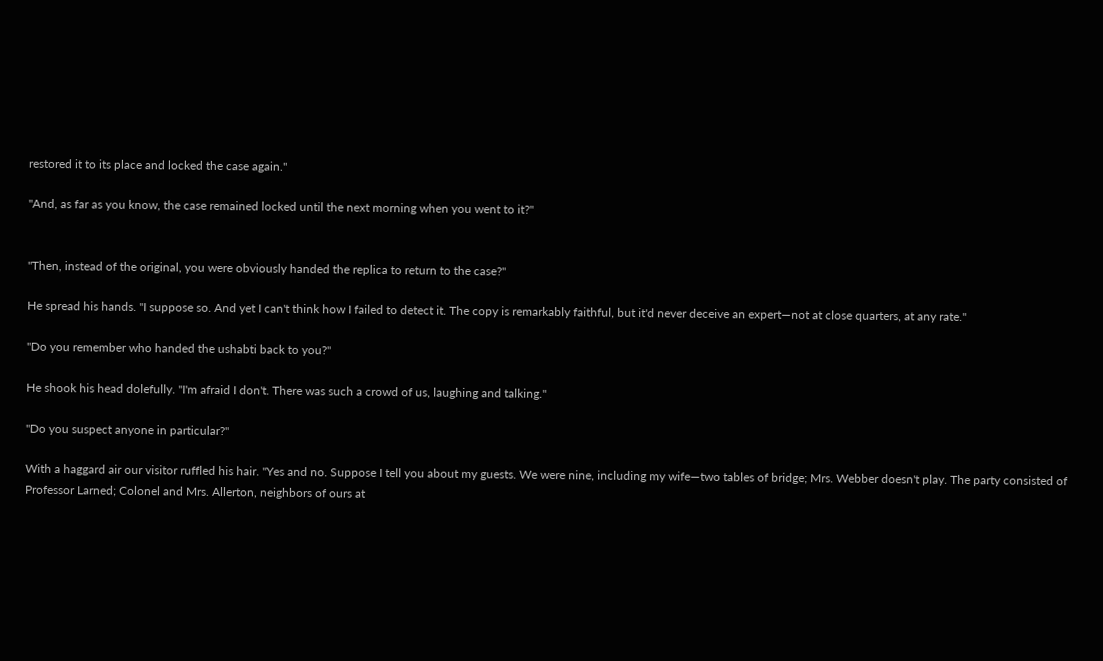restored it to its place and locked the case again."

"And, as far as you know, the case remained locked until the next morning when you went to it?"


"Then, instead of the original, you were obviously handed the replica to return to the case?"

He spread his hands. "I suppose so. And yet I can't think how I failed to detect it. The copy is remarkably faithful, but it'd never deceive an expert—not at close quarters, at any rate."

"Do you remember who handed the ushabti back to you?"

He shook his head dolefully. "I'm afraid I don't. There was such a crowd of us, laughing and talking."

"Do you suspect anyone in particular?"

With a haggard air our visitor ruffled his hair. "Yes and no. Suppose I tell you about my guests. We were nine, including my wife—two tables of bridge; Mrs. Webber doesn't play. The party consisted of Professor Larned; Colonel and Mrs. Allerton, neighbors of ours at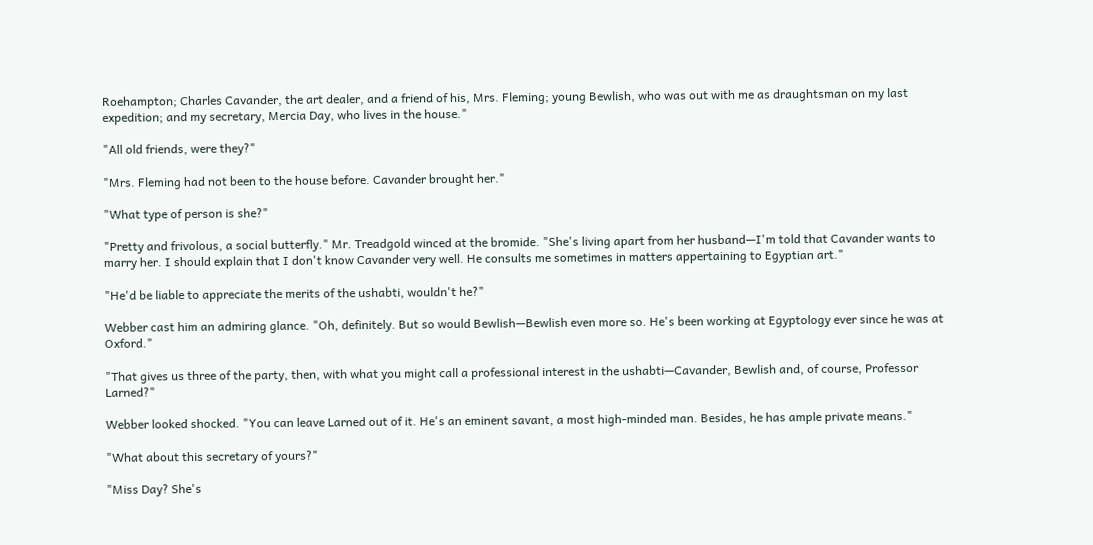Roehampton; Charles Cavander, the art dealer, and a friend of his, Mrs. Fleming; young Bewlish, who was out with me as draughtsman on my last expedition; and my secretary, Mercia Day, who lives in the house."

"All old friends, were they?"

"Mrs. Fleming had not been to the house before. Cavander brought her."

"What type of person is she?"

"Pretty and frivolous, a social butterfly." Mr. Treadgold winced at the bromide. "She's living apart from her husband—I'm told that Cavander wants to marry her. I should explain that I don't know Cavander very well. He consults me sometimes in matters appertaining to Egyptian art."

"He'd be liable to appreciate the merits of the ushabti, wouldn't he?"

Webber cast him an admiring glance. "Oh, definitely. But so would Bewlish—Bewlish even more so. He's been working at Egyptology ever since he was at Oxford."

"That gives us three of the party, then, with what you might call a professional interest in the ushabti—Cavander, Bewlish and, of course, Professor Larned?"

Webber looked shocked. "You can leave Larned out of it. He's an eminent savant, a most high-minded man. Besides, he has ample private means."

"What about this secretary of yours?"

"Miss Day? She's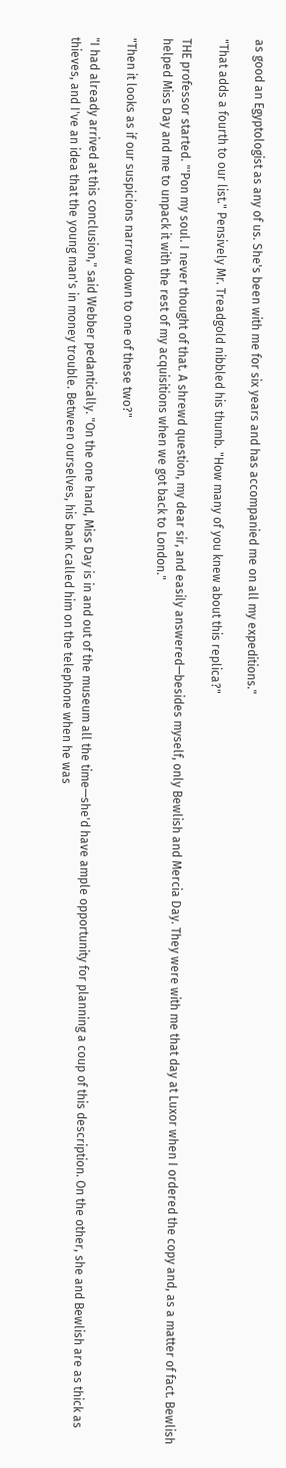as good an Egyptologist as any of us. She's been with me for six years and has accompanied me on all my expeditions."

"That adds a fourth to our list." Pensively Mr. Treadgold nibbled his thumb. "How many of you knew about this replica?"

THE professor started. "'Pon my soul. I never thought of that. A shrewd question, my dear sir, and easily answered—besides myself, only Bewlish and Mercia Day. They were with me that day at Luxor when I ordered the copy and, as a matter of fact. Bewlish helped Miss Day and me to unpack it with the rest of my acquisitions when we got back to London."

"Then it looks as if our suspicions narrow down to one of these two?"

"I had already arrived at this conclusion," said Webber pedantically. "On the one hand, Miss Day is in and out of the museum all the time—she'd have ample opportunity for planning a coup of this description. On the other, she and Bewlish are as thick as thieves, and I've an idea that the young man's in money trouble. Between ourselves, his bank called him on the telephone when he was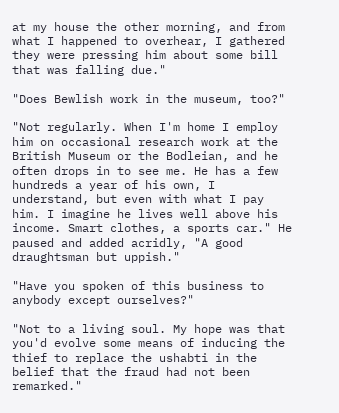at my house the other morning, and from what I happened to overhear, I gathered they were pressing him about some bill that was falling due."

"Does Bewlish work in the museum, too?"

"Not regularly. When I'm home I employ him on occasional research work at the British Museum or the Bodleian, and he often drops in to see me. He has a few hundreds a year of his own, I understand, but even with what I pay him. I imagine he lives well above his income. Smart clothes, a sports car." He paused and added acridly, "A good draughtsman but uppish."

"Have you spoken of this business to anybody except ourselves?"

"Not to a living soul. My hope was that you'd evolve some means of inducing the thief to replace the ushabti in the belief that the fraud had not been remarked."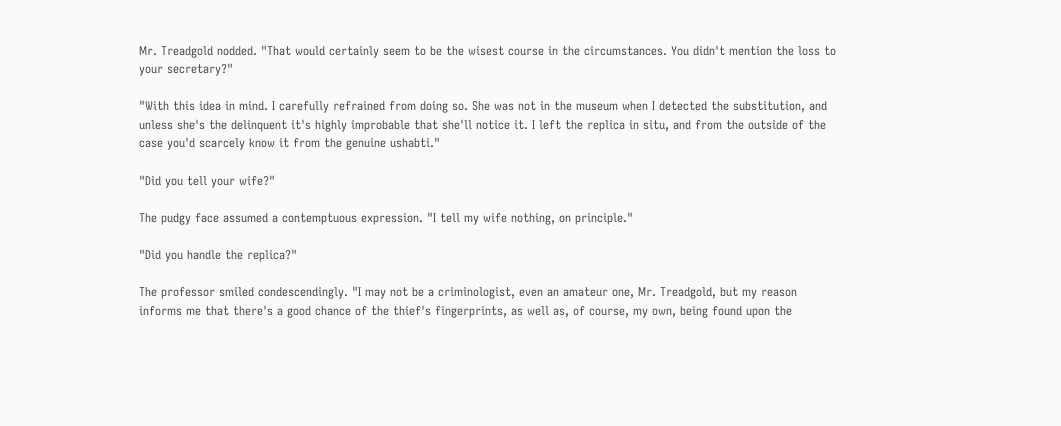Mr. Treadgold nodded. "That would certainly seem to be the wisest course in the circumstances. You didn't mention the loss to your secretary?"

"With this idea in mind. I carefully refrained from doing so. She was not in the museum when I detected the substitution, and unless she's the delinquent it's highly improbable that she'll notice it. I left the replica in situ, and from the outside of the case you'd scarcely know it from the genuine ushabti."

"Did you tell your wife?"

The pudgy face assumed a contemptuous expression. "I tell my wife nothing, on principle."

"Did you handle the replica?"

The professor smiled condescendingly. "I may not be a criminologist, even an amateur one, Mr. Treadgold, but my reason informs me that there's a good chance of the thief's fingerprints, as well as, of course, my own, being found upon the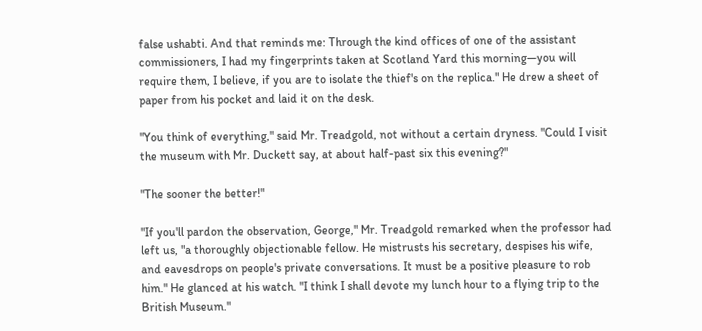false ushabti. And that reminds me: Through the kind offices of one of the assistant commissioners, I had my fingerprints taken at Scotland Yard this morning—you will require them, I believe, if you are to isolate the thief's on the replica." He drew a sheet of paper from his pocket and laid it on the desk.

"You think of everything," said Mr. Treadgold, not without a certain dryness. "Could I visit the museum with Mr. Duckett say, at about half-past six this evening?"

"The sooner the better!"

"If you'll pardon the observation, George," Mr. Treadgold remarked when the professor had left us, "a thoroughly objectionable fellow. He mistrusts his secretary, despises his wife, and eavesdrops on people's private conversations. It must be a positive pleasure to rob him." He glanced at his watch. "I think I shall devote my lunch hour to a flying trip to the British Museum."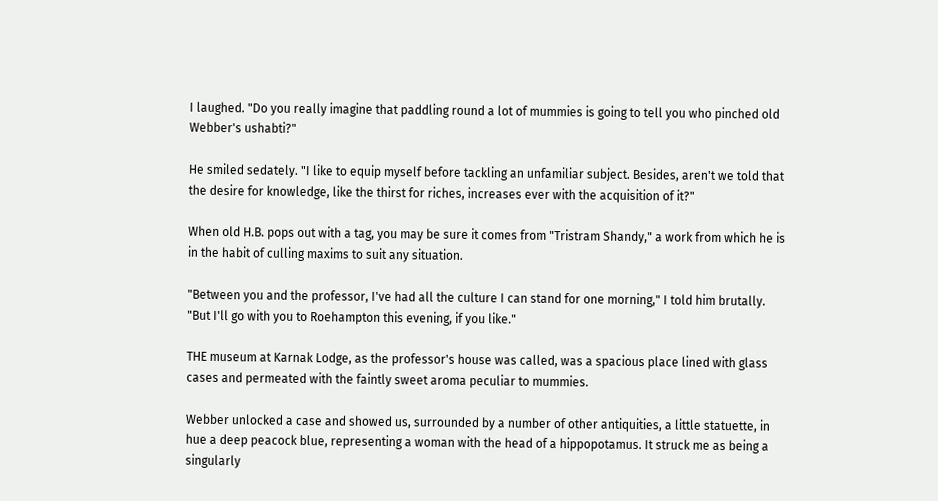I laughed. "Do you really imagine that paddling round a lot of mummies is going to tell you who pinched old Webber's ushabti?"

He smiled sedately. "I like to equip myself before tackling an unfamiliar subject. Besides, aren't we told that the desire for knowledge, like the thirst for riches, increases ever with the acquisition of it?"

When old H.B. pops out with a tag, you may be sure it comes from "Tristram Shandy," a work from which he is in the habit of culling maxims to suit any situation.

"Between you and the professor, I've had all the culture I can stand for one morning," I told him brutally. "But I'll go with you to Roehampton this evening, if you like."

THE museum at Karnak Lodge, as the professor's house was called, was a spacious place lined with glass cases and permeated with the faintly sweet aroma peculiar to mummies.

Webber unlocked a case and showed us, surrounded by a number of other antiquities, a little statuette, in hue a deep peacock blue, representing a woman with the head of a hippopotamus. It struck me as being a singularly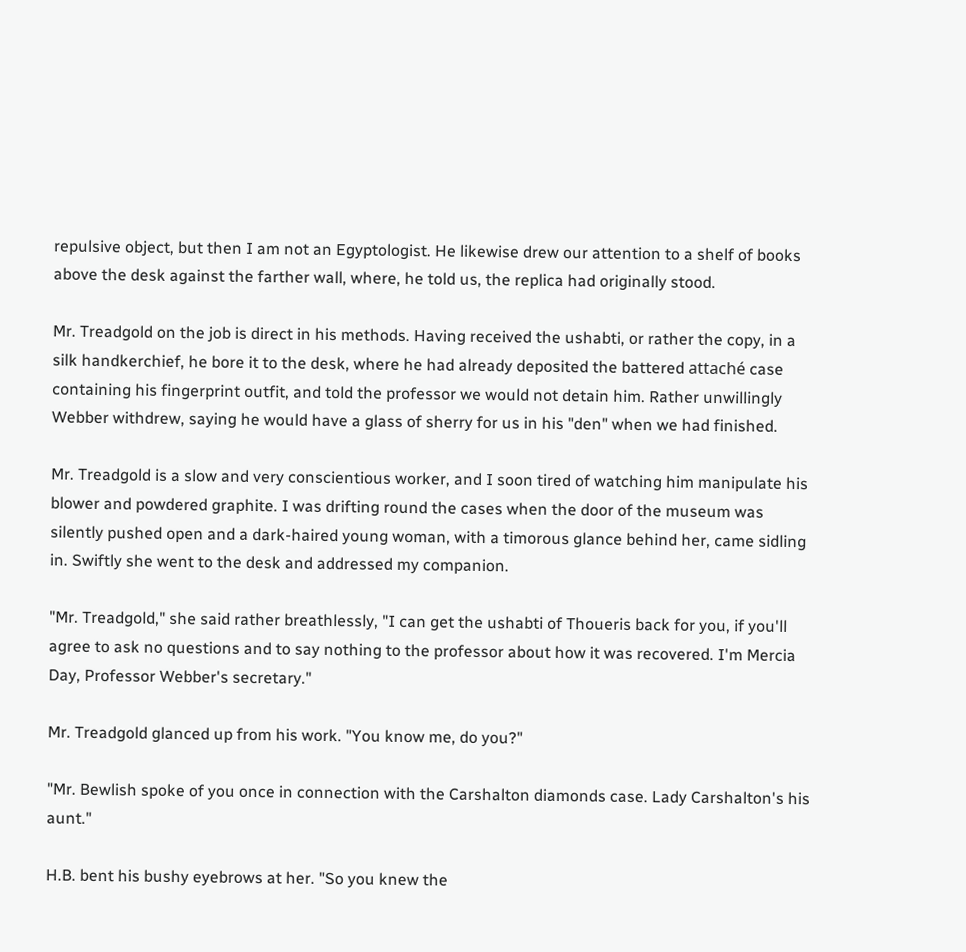repulsive object, but then I am not an Egyptologist. He likewise drew our attention to a shelf of books above the desk against the farther wall, where, he told us, the replica had originally stood.

Mr. Treadgold on the job is direct in his methods. Having received the ushabti, or rather the copy, in a silk handkerchief, he bore it to the desk, where he had already deposited the battered attaché case containing his fingerprint outfit, and told the professor we would not detain him. Rather unwillingly Webber withdrew, saying he would have a glass of sherry for us in his "den" when we had finished.

Mr. Treadgold is a slow and very conscientious worker, and I soon tired of watching him manipulate his blower and powdered graphite. I was drifting round the cases when the door of the museum was silently pushed open and a dark-haired young woman, with a timorous glance behind her, came sidling in. Swiftly she went to the desk and addressed my companion.

"Mr. Treadgold," she said rather breathlessly, "I can get the ushabti of Thoueris back for you, if you'll agree to ask no questions and to say nothing to the professor about how it was recovered. I'm Mercia Day, Professor Webber's secretary."

Mr. Treadgold glanced up from his work. "You know me, do you?"

"Mr. Bewlish spoke of you once in connection with the Carshalton diamonds case. Lady Carshalton's his aunt."

H.B. bent his bushy eyebrows at her. "So you knew the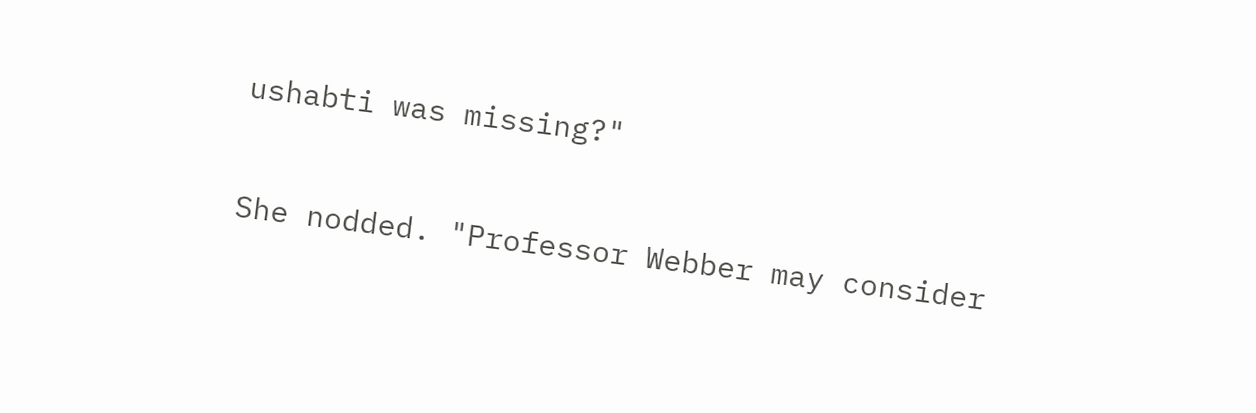ushabti was missing?"

She nodded. "Professor Webber may consider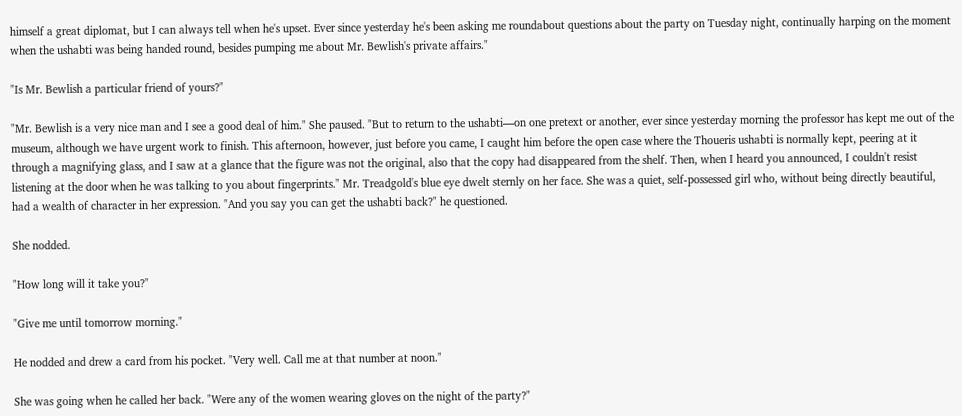himself a great diplomat, but I can always tell when he's upset. Ever since yesterday he's been asking me roundabout questions about the party on Tuesday night, continually harping on the moment when the ushabti was being handed round, besides pumping me about Mr. Bewlish's private affairs."

"Is Mr. Bewlish a particular friend of yours?"

"Mr. Bewlish is a very nice man and I see a good deal of him." She paused. "But to return to the ushabti—on one pretext or another, ever since yesterday morning the professor has kept me out of the museum, although we have urgent work to finish. This afternoon, however, just before you came, I caught him before the open case where the Thoueris ushabti is normally kept, peering at it through a magnifying glass, and I saw at a glance that the figure was not the original, also that the copy had disappeared from the shelf. Then, when I heard you announced, I couldn't resist listening at the door when he was talking to you about fingerprints." Mr. Treadgold's blue eye dwelt sternly on her face. She was a quiet, self-possessed girl who, without being directly beautiful, had a wealth of character in her expression. "And you say you can get the ushabti back?" he questioned.

She nodded.

"How long will it take you?"

"Give me until tomorrow morning."

He nodded and drew a card from his pocket. "Very well. Call me at that number at noon."

She was going when he called her back. "Were any of the women wearing gloves on the night of the party?"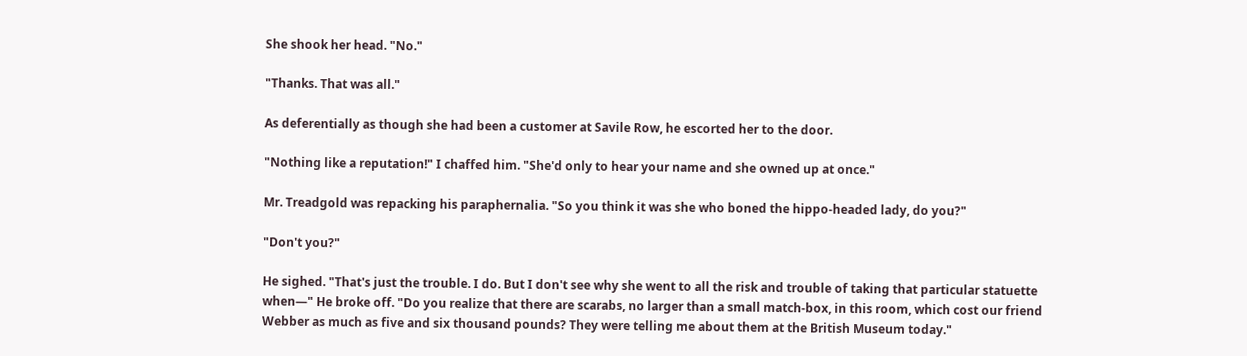She shook her head. "No."

"Thanks. That was all."

As deferentially as though she had been a customer at Savile Row, he escorted her to the door.

"Nothing like a reputation!" I chaffed him. "She'd only to hear your name and she owned up at once."

Mr. Treadgold was repacking his paraphernalia. "So you think it was she who boned the hippo-headed lady, do you?"

"Don't you?"

He sighed. "That's just the trouble. I do. But I don't see why she went to all the risk and trouble of taking that particular statuette when—" He broke off. "Do you realize that there are scarabs, no larger than a small match-box, in this room, which cost our friend Webber as much as five and six thousand pounds? They were telling me about them at the British Museum today."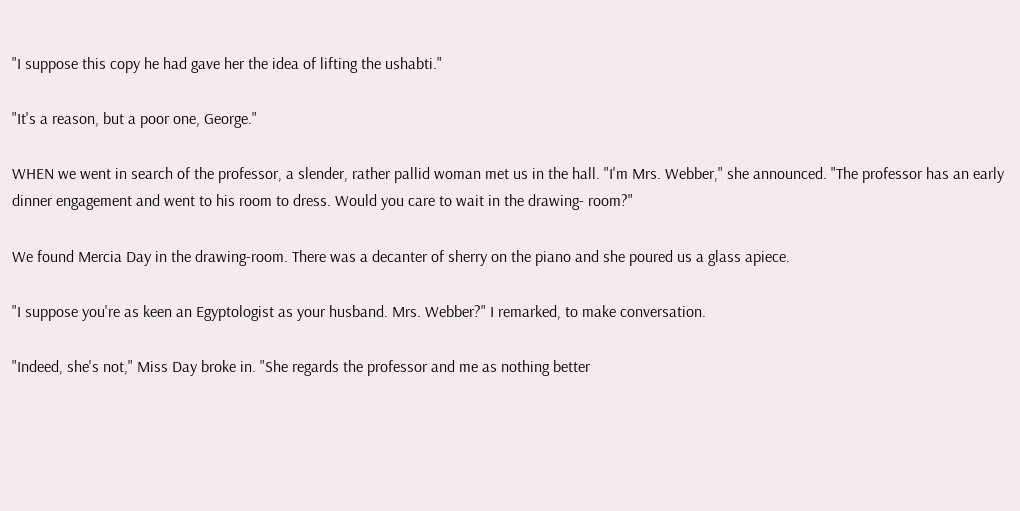"I suppose this copy he had gave her the idea of lifting the ushabti."

"It's a reason, but a poor one, George."

WHEN we went in search of the professor, a slender, rather pallid woman met us in the hall. "I'm Mrs. Webber," she announced. "The professor has an early dinner engagement and went to his room to dress. Would you care to wait in the drawing- room?"

We found Mercia Day in the drawing-room. There was a decanter of sherry on the piano and she poured us a glass apiece.

"I suppose you're as keen an Egyptologist as your husband. Mrs. Webber?" I remarked, to make conversation.

"Indeed, she's not," Miss Day broke in. "She regards the professor and me as nothing better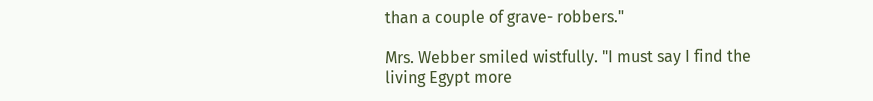than a couple of grave- robbers."

Mrs. Webber smiled wistfully. "I must say I find the living Egypt more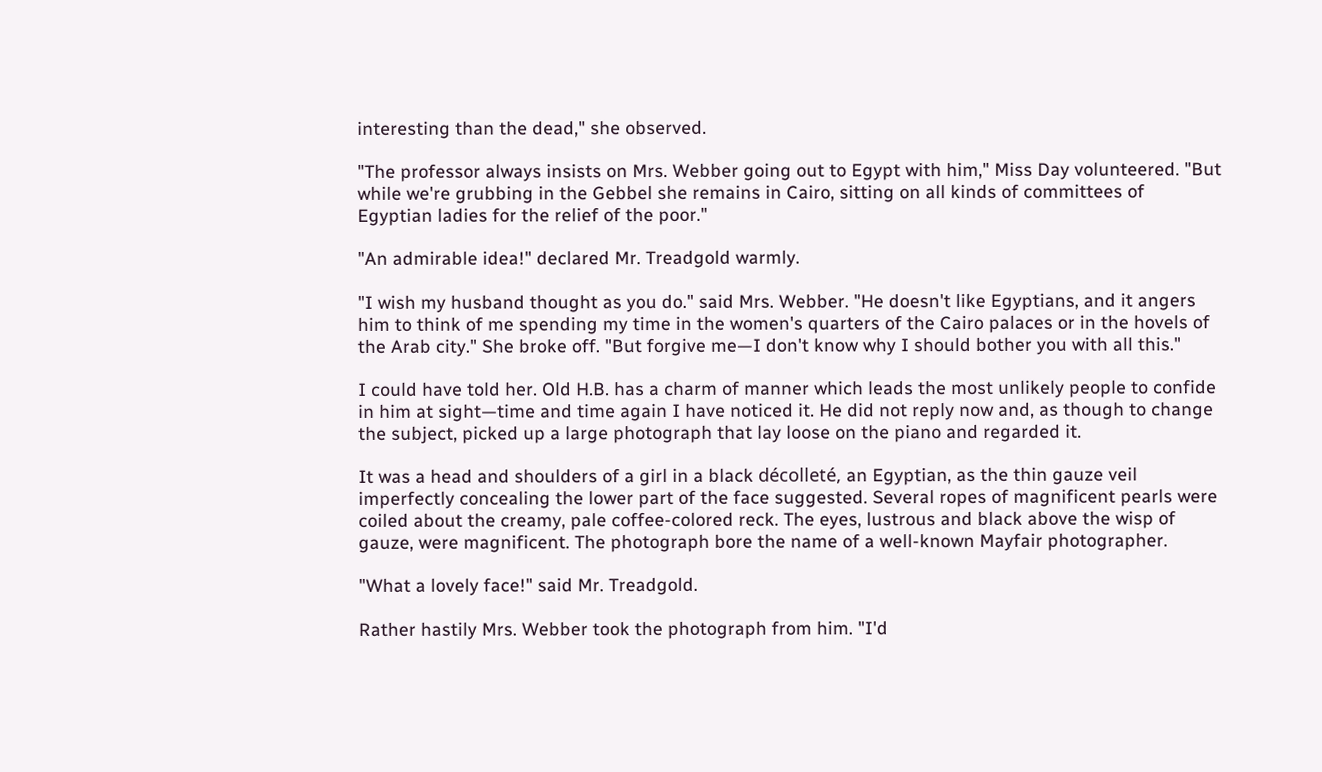interesting than the dead," she observed.

"The professor always insists on Mrs. Webber going out to Egypt with him," Miss Day volunteered. "But while we're grubbing in the Gebbel she remains in Cairo, sitting on all kinds of committees of Egyptian ladies for the relief of the poor."

"An admirable idea!" declared Mr. Treadgold warmly.

"I wish my husband thought as you do." said Mrs. Webber. "He doesn't like Egyptians, and it angers him to think of me spending my time in the women's quarters of the Cairo palaces or in the hovels of the Arab city." She broke off. "But forgive me—I don't know why I should bother you with all this."

I could have told her. Old H.B. has a charm of manner which leads the most unlikely people to confide in him at sight—time and time again I have noticed it. He did not reply now and, as though to change the subject, picked up a large photograph that lay loose on the piano and regarded it.

It was a head and shoulders of a girl in a black décolleté, an Egyptian, as the thin gauze veil imperfectly concealing the lower part of the face suggested. Several ropes of magnificent pearls were coiled about the creamy, pale coffee-colored reck. The eyes, lustrous and black above the wisp of gauze, were magnificent. The photograph bore the name of a well-known Mayfair photographer.

"What a lovely face!" said Mr. Treadgold.

Rather hastily Mrs. Webber took the photograph from him. "I'd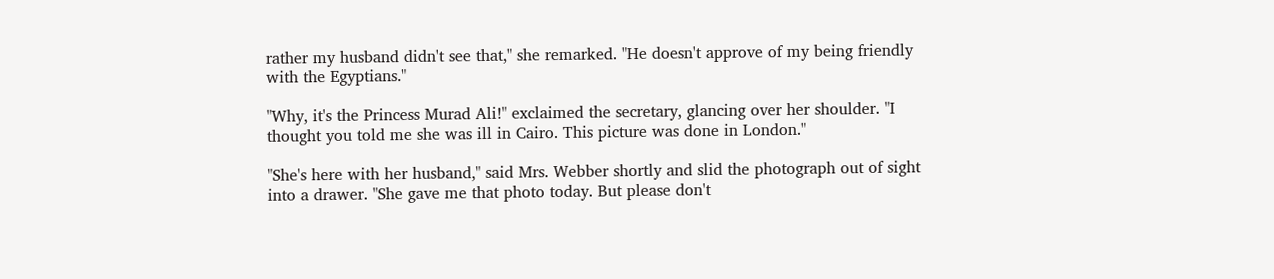rather my husband didn't see that," she remarked. "He doesn't approve of my being friendly with the Egyptians."

"Why, it's the Princess Murad Ali!" exclaimed the secretary, glancing over her shoulder. "I thought you told me she was ill in Cairo. This picture was done in London."

"She's here with her husband," said Mrs. Webber shortly and slid the photograph out of sight into a drawer. "She gave me that photo today. But please don't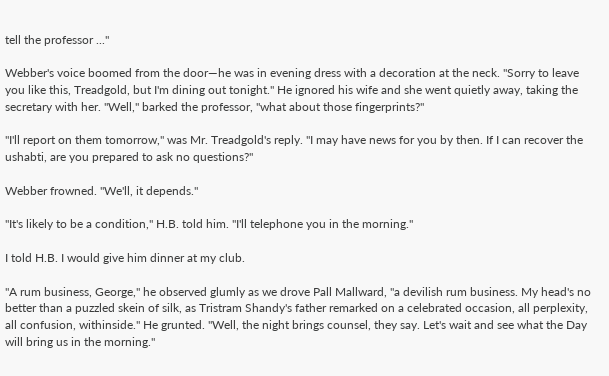tell the professor ..."

Webber's voice boomed from the door—he was in evening dress with a decoration at the neck. "Sorry to leave you like this, Treadgold, but I'm dining out tonight." He ignored his wife and she went quietly away, taking the secretary with her. "Well," barked the professor, "what about those fingerprints?"

"I'll report on them tomorrow," was Mr. Treadgold's reply. "I may have news for you by then. If I can recover the ushabti, are you prepared to ask no questions?"

Webber frowned. "We'll, it depends."

"It's likely to be a condition," H.B. told him. "I'll telephone you in the morning."

I told H.B. I would give him dinner at my club.

"A rum business, George," he observed glumly as we drove Pall Mallward, "a devilish rum business. My head's no better than a puzzled skein of silk, as Tristram Shandy's father remarked on a celebrated occasion, all perplexity, all confusion, withinside." He grunted. "Well, the night brings counsel, they say. Let's wait and see what the Day will bring us in the morning."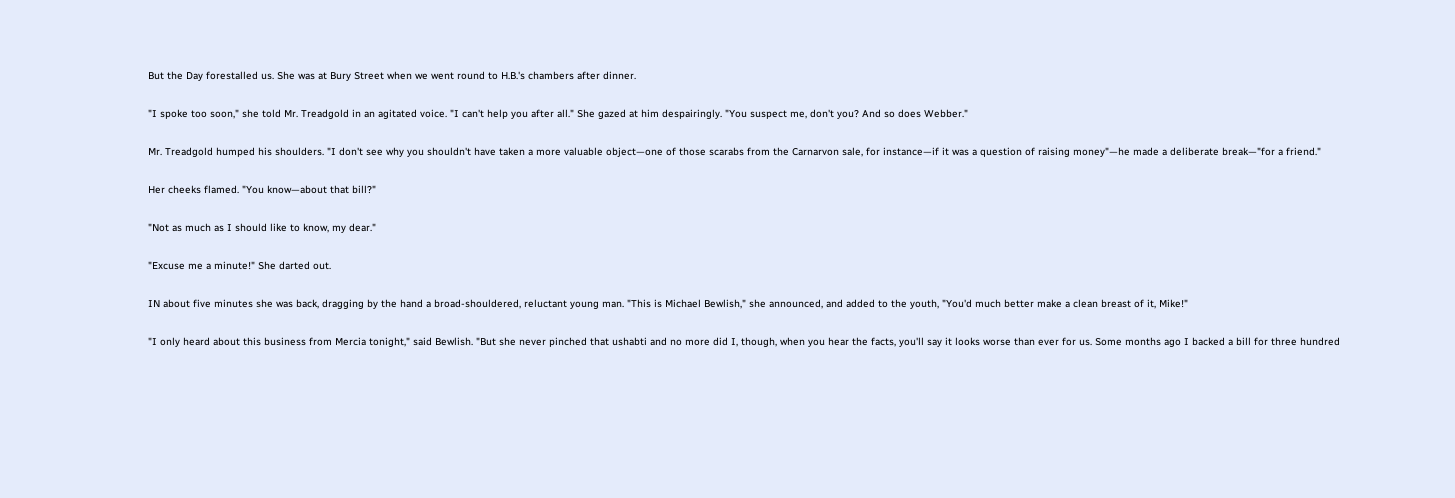But the Day forestalled us. She was at Bury Street when we went round to H.B.'s chambers after dinner.

"I spoke too soon," she told Mr. Treadgold in an agitated voice. "I can't help you after all." She gazed at him despairingly. "You suspect me, don't you? And so does Webber."

Mr. Treadgold humped his shoulders. "I don't see why you shouldn't have taken a more valuable object—one of those scarabs from the Carnarvon sale, for instance—if it was a question of raising money"—he made a deliberate break—"for a friend."

Her cheeks flamed. "You know—about that bill?"

"Not as much as I should like to know, my dear."

"Excuse me a minute!" She darted out.

IN about five minutes she was back, dragging by the hand a broad-shouldered, reluctant young man. "This is Michael Bewlish," she announced, and added to the youth, "You'd much better make a clean breast of it, Mike!"

"I only heard about this business from Mercia tonight," said Bewlish. "But she never pinched that ushabti and no more did I, though, when you hear the facts, you'll say it looks worse than ever for us. Some months ago I backed a bill for three hundred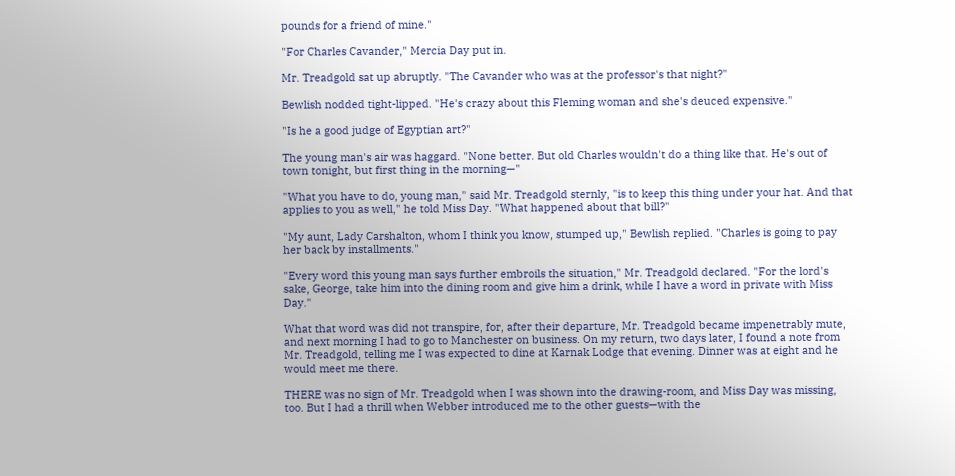pounds for a friend of mine."

"For Charles Cavander," Mercia Day put in.

Mr. Treadgold sat up abruptly. "The Cavander who was at the professor's that night?"

Bewlish nodded tight-lipped. "He's crazy about this Fleming woman and she's deuced expensive."

"Is he a good judge of Egyptian art?"

The young man's air was haggard. "None better. But old Charles wouldn't do a thing like that. He's out of town tonight, but first thing in the morning—"

"What you have to do, young man," said Mr. Treadgold sternly, "is to keep this thing under your hat. And that applies to you as well," he told Miss Day. "What happened about that bill?"

"My aunt, Lady Carshalton, whom I think you know, stumped up," Bewlish replied. "Charles is going to pay her back by installments."

"Every word this young man says further embroils the situation," Mr. Treadgold declared. "For the lord's sake, George, take him into the dining room and give him a drink, while I have a word in private with Miss Day."

What that word was did not transpire, for, after their departure, Mr. Treadgold became impenetrably mute, and next morning I had to go to Manchester on business. On my return, two days later, I found a note from Mr. Treadgold, telling me I was expected to dine at Karnak Lodge that evening. Dinner was at eight and he would meet me there.

THERE was no sign of Mr. Treadgold when I was shown into the drawing-room, and Miss Day was missing, too. But I had a thrill when Webber introduced me to the other guests—with the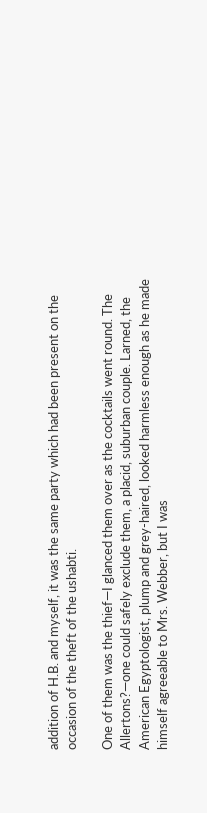addition of H.B. and myself, it was the same party which had been present on the occasion of the theft of the ushabti.

One of them was the thief—I glanced them over as the cocktails went round. The Allertons?—one could safely exclude them, a placid, suburban couple. Larned, the American Egyptologist, plump and grey-haired, looked harmless enough as he made himself agreeable to Mrs. Webber, but I was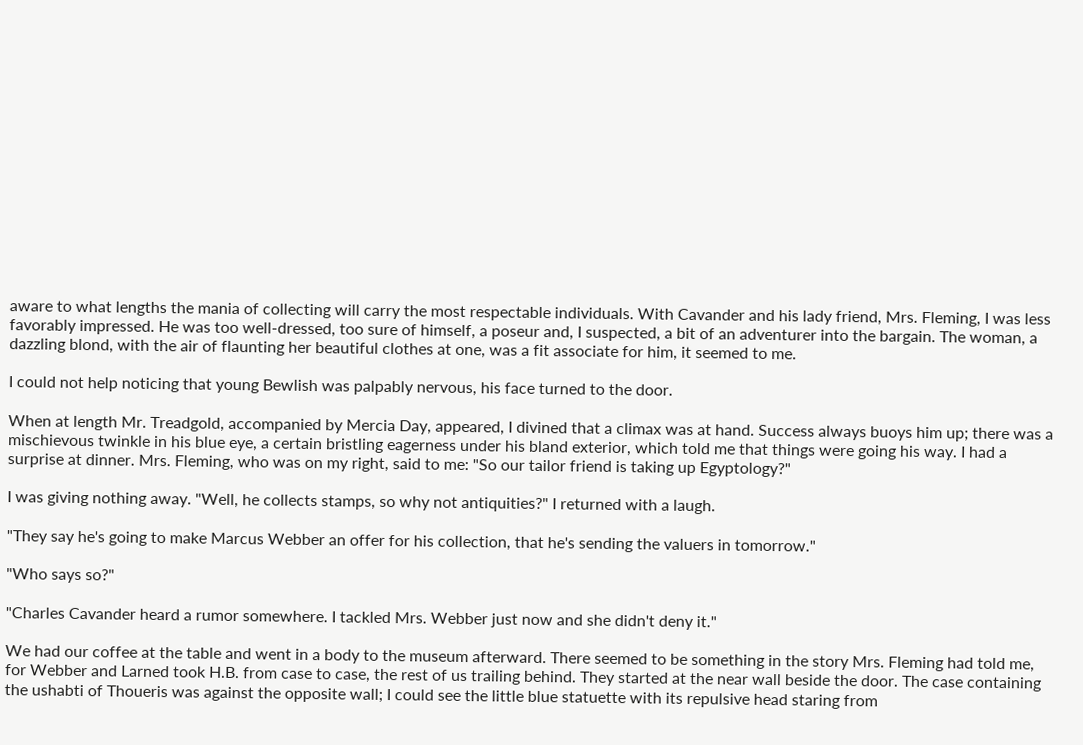aware to what lengths the mania of collecting will carry the most respectable individuals. With Cavander and his lady friend, Mrs. Fleming, I was less favorably impressed. He was too well-dressed, too sure of himself, a poseur and, I suspected, a bit of an adventurer into the bargain. The woman, a dazzling blond, with the air of flaunting her beautiful clothes at one, was a fit associate for him, it seemed to me.

I could not help noticing that young Bewlish was palpably nervous, his face turned to the door.

When at length Mr. Treadgold, accompanied by Mercia Day, appeared, I divined that a climax was at hand. Success always buoys him up; there was a mischievous twinkle in his blue eye, a certain bristling eagerness under his bland exterior, which told me that things were going his way. I had a surprise at dinner. Mrs. Fleming, who was on my right, said to me: "So our tailor friend is taking up Egyptology?"

I was giving nothing away. "Well, he collects stamps, so why not antiquities?" I returned with a laugh.

"They say he's going to make Marcus Webber an offer for his collection, that he's sending the valuers in tomorrow."

"Who says so?"

"Charles Cavander heard a rumor somewhere. I tackled Mrs. Webber just now and she didn't deny it."

We had our coffee at the table and went in a body to the museum afterward. There seemed to be something in the story Mrs. Fleming had told me, for Webber and Larned took H.B. from case to case, the rest of us trailing behind. They started at the near wall beside the door. The case containing the ushabti of Thoueris was against the opposite wall; I could see the little blue statuette with its repulsive head staring from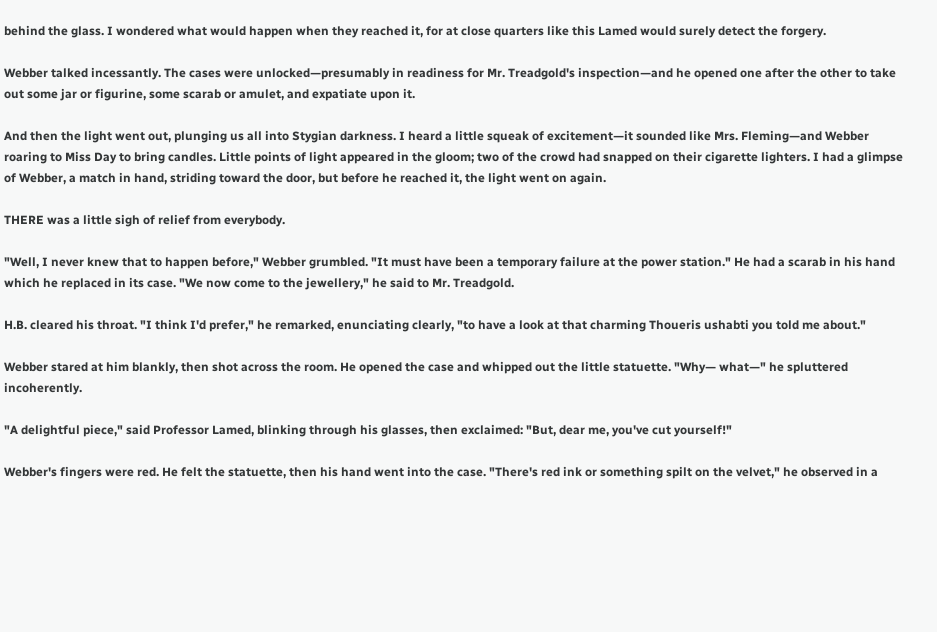behind the glass. I wondered what would happen when they reached it, for at close quarters like this Lamed would surely detect the forgery.

Webber talked incessantly. The cases were unlocked—presumably in readiness for Mr. Treadgold's inspection—and he opened one after the other to take out some jar or figurine, some scarab or amulet, and expatiate upon it.

And then the light went out, plunging us all into Stygian darkness. I heard a little squeak of excitement—it sounded like Mrs. Fleming—and Webber roaring to Miss Day to bring candles. Little points of light appeared in the gloom; two of the crowd had snapped on their cigarette lighters. I had a glimpse of Webber, a match in hand, striding toward the door, but before he reached it, the light went on again.

THERE was a little sigh of relief from everybody.

"Well, I never knew that to happen before," Webber grumbled. "It must have been a temporary failure at the power station." He had a scarab in his hand which he replaced in its case. "We now come to the jewellery," he said to Mr. Treadgold.

H.B. cleared his throat. "I think I'd prefer," he remarked, enunciating clearly, "to have a look at that charming Thoueris ushabti you told me about."

Webber stared at him blankly, then shot across the room. He opened the case and whipped out the little statuette. "Why— what—" he spluttered incoherently.

"A delightful piece," said Professor Lamed, blinking through his glasses, then exclaimed: "But, dear me, you've cut yourself!"

Webber's fingers were red. He felt the statuette, then his hand went into the case. "There's red ink or something spilt on the velvet," he observed in a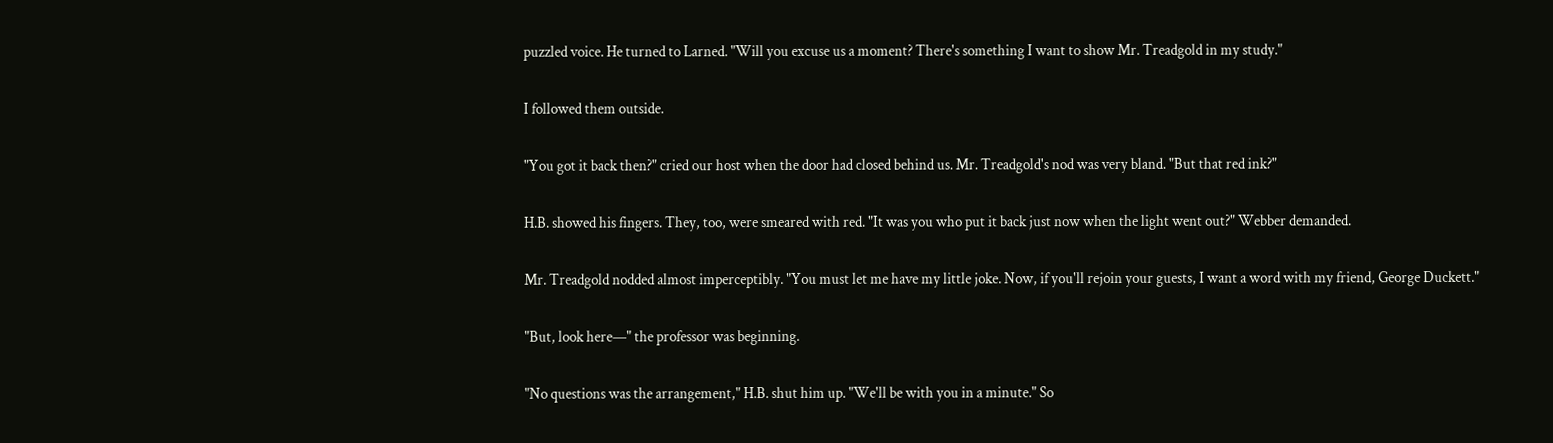puzzled voice. He turned to Larned. "Will you excuse us a moment? There's something I want to show Mr. Treadgold in my study."

I followed them outside.

"You got it back then?" cried our host when the door had closed behind us. Mr. Treadgold's nod was very bland. "But that red ink?"

H.B. showed his fingers. They, too, were smeared with red. "It was you who put it back just now when the light went out?" Webber demanded.

Mr. Treadgold nodded almost imperceptibly. "You must let me have my little joke. Now, if you'll rejoin your guests, I want a word with my friend, George Duckett."

"But, look here—" the professor was beginning.

"No questions was the arrangement," H.B. shut him up. "We'll be with you in a minute." So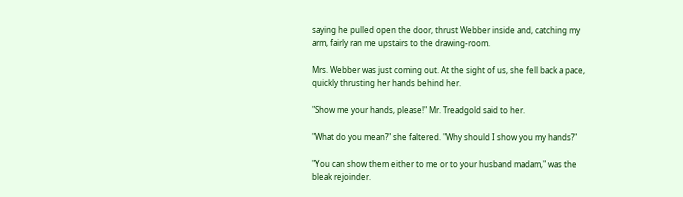saying he pulled open the door, thrust Webber inside and, catching my arm, fairly ran me upstairs to the drawing-room.

Mrs. Webber was just coming out. At the sight of us, she fell back a pace, quickly thrusting her hands behind her.

"Show me your hands, please!" Mr. Treadgold said to her.

"What do you mean?" she faltered. "Why should I show you my hands?"

"You can show them either to me or to your husband madam," was the bleak rejoinder.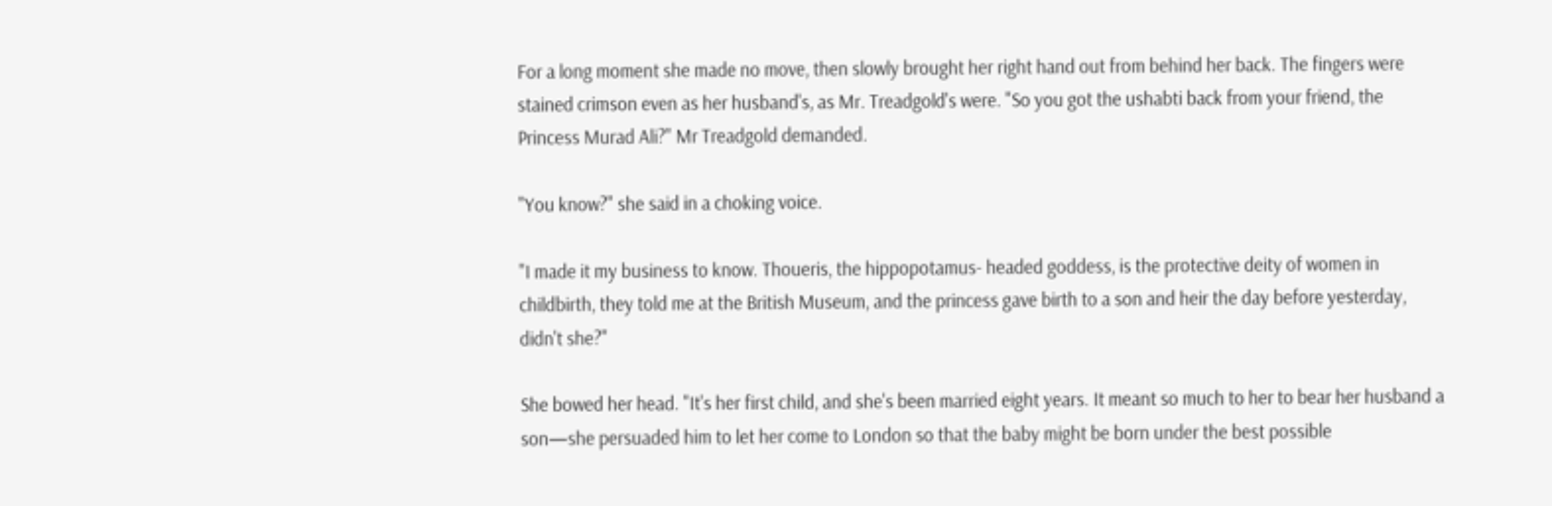For a long moment she made no move, then slowly brought her right hand out from behind her back. The fingers were stained crimson even as her husband's, as Mr. Treadgold's were. "So you got the ushabti back from your friend, the Princess Murad Ali?" Mr Treadgold demanded.

"You know?" she said in a choking voice.

"I made it my business to know. Thoueris, the hippopotamus- headed goddess, is the protective deity of women in childbirth, they told me at the British Museum, and the princess gave birth to a son and heir the day before yesterday, didn't she?"

She bowed her head. "It's her first child, and she's been married eight years. It meant so much to her to bear her husband a son—she persuaded him to let her come to London so that the baby might be born under the best possible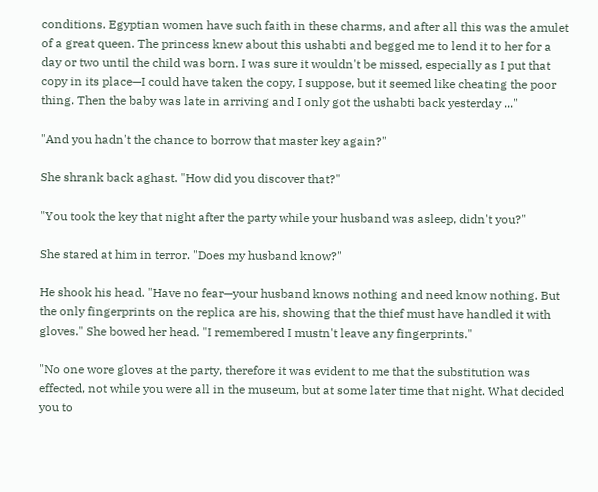conditions. Egyptian women have such faith in these charms, and after all this was the amulet of a great queen. The princess knew about this ushabti and begged me to lend it to her for a day or two until the child was born. I was sure it wouldn't be missed, especially as I put that copy in its place—I could have taken the copy, I suppose, but it seemed like cheating the poor thing. Then the baby was late in arriving and I only got the ushabti back yesterday ..."

"And you hadn't the chance to borrow that master key again?"

She shrank back aghast. "How did you discover that?"

"You took the key that night after the party while your husband was asleep, didn't you?"

She stared at him in terror. "Does my husband know?"

He shook his head. "Have no fear—your husband knows nothing and need know nothing. But the only fingerprints on the replica are his, showing that the thief must have handled it with gloves." She bowed her head. "I remembered I mustn't leave any fingerprints."

"No one wore gloves at the party, therefore it was evident to me that the substitution was effected, not while you were all in the museum, but at some later time that night. What decided you to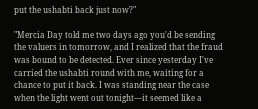put the ushabti back just now?"

"Mercia Day told me two days ago you'd be sending the valuers in tomorrow, and I realized that the fraud was bound to be detected. Ever since yesterday I've carried the ushabti round with me, waiting for a chance to put it back. I was standing near the case when the light went out tonight—it seemed like a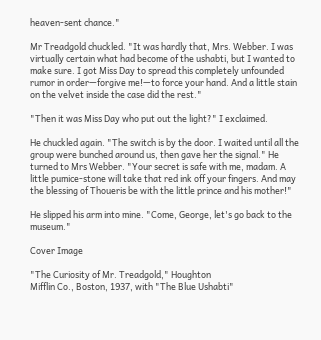heaven-sent chance."

Mr Treadgold chuckled. "It was hardly that, Mrs. Webber. I was virtually certain what had become of the ushabti, but I wanted to make sure. I got Miss Day to spread this completely unfounded rumor in order—forgive me!—to force your hand. And a little stain on the velvet inside the case did the rest."

"Then it was Miss Day who put out the light?" I exclaimed.

He chuckled again. "The switch is by the door. I waited until all the group were bunched around us, then gave her the signal." He turned to Mrs Webber. "Your secret is safe with me, madam. A little pumice-stone will take that red ink off your fingers. And may the blessing of Thoueris be with the little prince and his mother!"

He slipped his arm into mine. "Come, George, let's go back to the museum."

Cover Image

"The Curiosity of Mr. Treadgold," Houghton
Mifflin Co., Boston, 1937, with "The Blue Ushabti"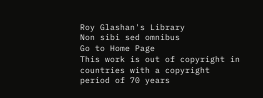Roy Glashan's Library
Non sibi sed omnibus
Go to Home Page
This work is out of copyright in countries with a copyright
period of 70 years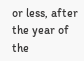or less, after the year of the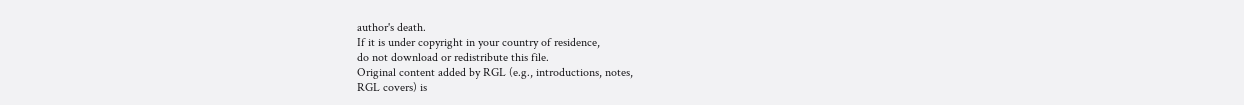author's death.
If it is under copyright in your country of residence,
do not download or redistribute this file.
Original content added by RGL (e.g., introductions, notes,
RGL covers) is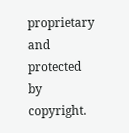proprietary and protected by copyright.